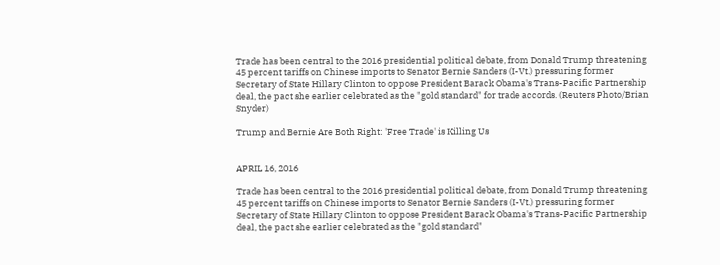Trade has been central to the 2016 presidential political debate, from Donald Trump threatening 45 percent tariffs on Chinese imports to Senator Bernie Sanders (I-Vt.) pressuring former Secretary of State Hillary Clinton to oppose President Barack Obama's Trans-Pacific Partnership deal, the pact she earlier celebrated as the "gold standard" for trade accords. (Reuters Photo/Brian Snyder)

Trump and Bernie Are Both Right: 'Free Trade' is Killing Us


APRIL 16, 2016

Trade has been central to the 2016 presidential political debate, from Donald Trump threatening 45 percent tariffs on Chinese imports to Senator Bernie Sanders (I-Vt.) pressuring former Secretary of State Hillary Clinton to oppose President Barack Obama's Trans-Pacific Partnership deal, the pact she earlier celebrated as the "gold standard"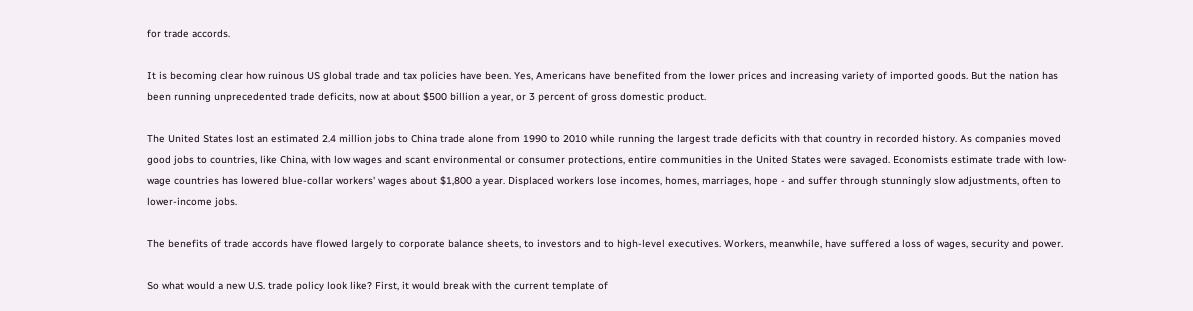for trade accords.

It is becoming clear how ruinous US global trade and tax policies have been. Yes, Americans have benefited from the lower prices and increasing variety of imported goods. But the nation has been running unprecedented trade deficits, now at about $500 billion a year, or 3 percent of gross domestic product.

The United States lost an estimated 2.4 million jobs to China trade alone from 1990 to 2010 while running the largest trade deficits with that country in recorded history. As companies moved good jobs to countries, like China, with low wages and scant environmental or consumer protections, entire communities in the United States were savaged. Economists estimate trade with low-wage countries has lowered blue-collar workers' wages about $1,800 a year. Displaced workers lose incomes, homes, marriages, hope - and suffer through stunningly slow adjustments, often to lower-income jobs.

The benefits of trade accords have flowed largely to corporate balance sheets, to investors and to high-level executives. Workers, meanwhile, have suffered a loss of wages, security and power.

So what would a new U.S. trade policy look like? First, it would break with the current template of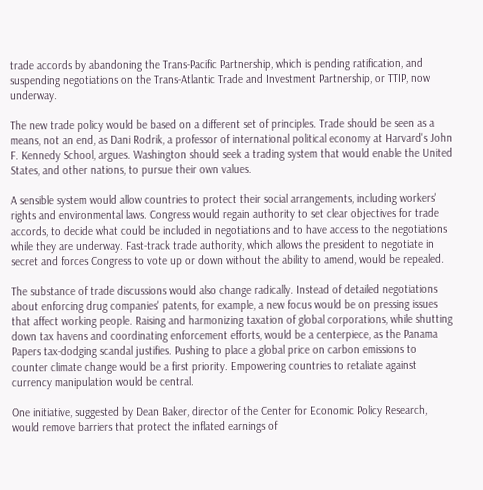trade accords by abandoning the Trans-Pacific Partnership, which is pending ratification, and suspending negotiations on the Trans-Atlantic Trade and Investment Partnership, or TTIP, now underway.

The new trade policy would be based on a different set of principles. Trade should be seen as a means, not an end, as Dani Rodrik, a professor of international political economy at Harvard's John F. Kennedy School, argues. Washington should seek a trading system that would enable the United States, and other nations, to pursue their own values.

A sensible system would allow countries to protect their social arrangements, including workers' rights and environmental laws. Congress would regain authority to set clear objectives for trade accords, to decide what could be included in negotiations and to have access to the negotiations while they are underway. Fast-track trade authority, which allows the president to negotiate in secret and forces Congress to vote up or down without the ability to amend, would be repealed.

The substance of trade discussions would also change radically. Instead of detailed negotiations about enforcing drug companies' patents, for example, a new focus would be on pressing issues that affect working people. Raising and harmonizing taxation of global corporations, while shutting down tax havens and coordinating enforcement efforts, would be a centerpiece, as the Panama Papers tax-dodging scandal justifies. Pushing to place a global price on carbon emissions to counter climate change would be a first priority. Empowering countries to retaliate against currency manipulation would be central.

One initiative, suggested by Dean Baker, director of the Center for Economic Policy Research, would remove barriers that protect the inflated earnings of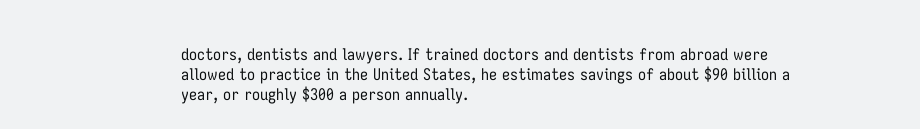doctors, dentists and lawyers. If trained doctors and dentists from abroad were allowed to practice in the United States, he estimates savings of about $90 billion a year, or roughly $300 a person annually.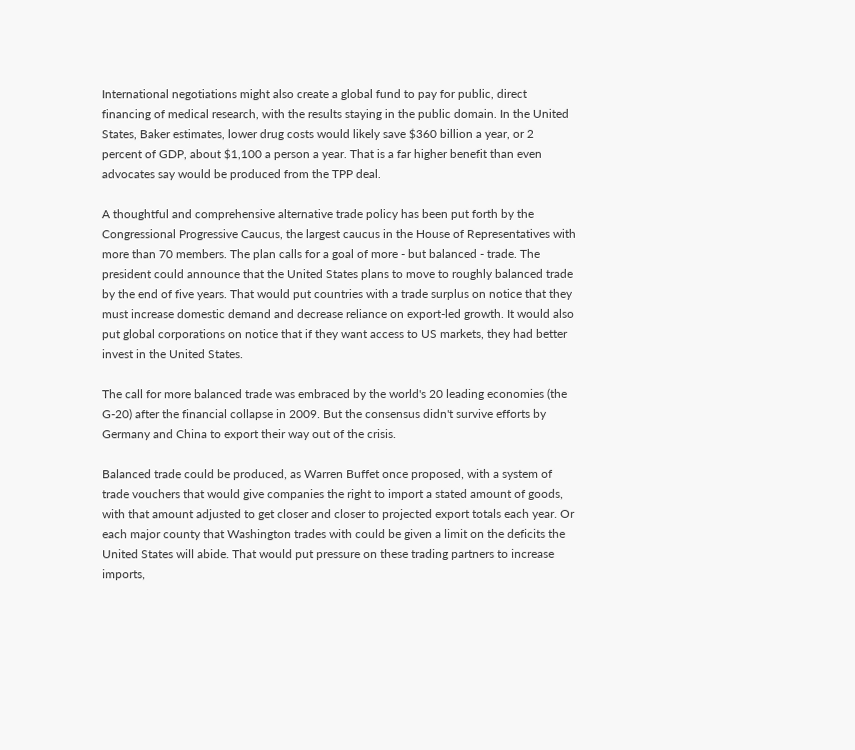International negotiations might also create a global fund to pay for public, direct financing of medical research, with the results staying in the public domain. In the United States, Baker estimates, lower drug costs would likely save $360 billion a year, or 2 percent of GDP, about $1,100 a person a year. That is a far higher benefit than even advocates say would be produced from the TPP deal.

A thoughtful and comprehensive alternative trade policy has been put forth by the Congressional Progressive Caucus, the largest caucus in the House of Representatives with more than 70 members. The plan calls for a goal of more - but balanced - trade. The president could announce that the United States plans to move to roughly balanced trade by the end of five years. That would put countries with a trade surplus on notice that they must increase domestic demand and decrease reliance on export-led growth. It would also put global corporations on notice that if they want access to US markets, they had better invest in the United States.

The call for more balanced trade was embraced by the world's 20 leading economies (the G-20) after the financial collapse in 2009. But the consensus didn't survive efforts by Germany and China to export their way out of the crisis.

Balanced trade could be produced, as Warren Buffet once proposed, with a system of trade vouchers that would give companies the right to import a stated amount of goods, with that amount adjusted to get closer and closer to projected export totals each year. Or each major county that Washington trades with could be given a limit on the deficits the United States will abide. That would put pressure on these trading partners to increase imports,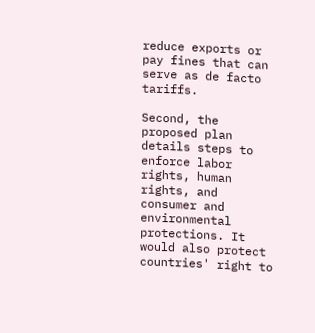reduce exports or pay fines that can serve as de facto tariffs.

Second, the proposed plan details steps to enforce labor rights, human rights, and consumer and environmental protections. It would also protect countries' right to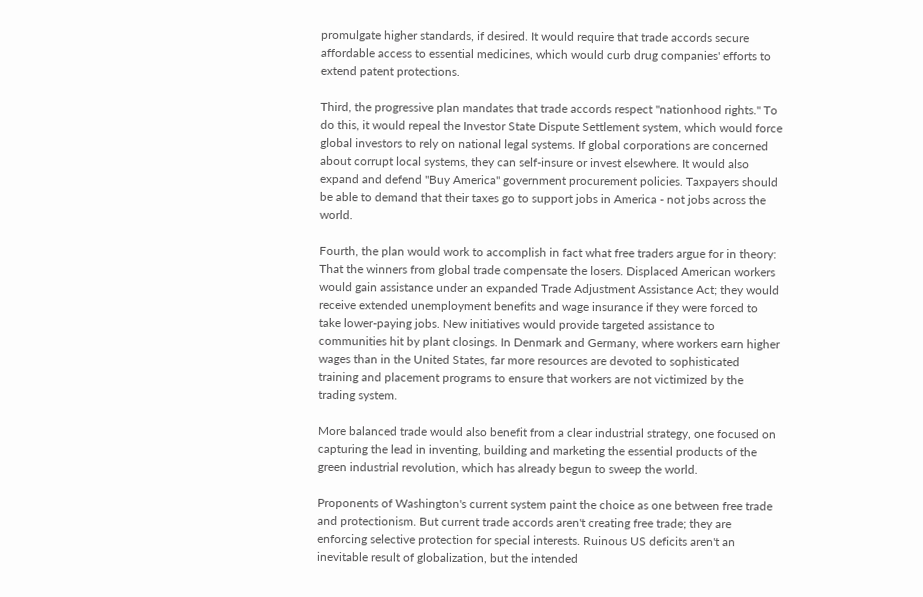promulgate higher standards, if desired. It would require that trade accords secure affordable access to essential medicines, which would curb drug companies' efforts to extend patent protections.

Third, the progressive plan mandates that trade accords respect "nationhood rights." To do this, it would repeal the Investor State Dispute Settlement system, which would force global investors to rely on national legal systems. If global corporations are concerned about corrupt local systems, they can self-insure or invest elsewhere. It would also expand and defend "Buy America" government procurement policies. Taxpayers should be able to demand that their taxes go to support jobs in America - not jobs across the world.

Fourth, the plan would work to accomplish in fact what free traders argue for in theory: That the winners from global trade compensate the losers. Displaced American workers would gain assistance under an expanded Trade Adjustment Assistance Act; they would receive extended unemployment benefits and wage insurance if they were forced to take lower-paying jobs. New initiatives would provide targeted assistance to communities hit by plant closings. In Denmark and Germany, where workers earn higher wages than in the United States, far more resources are devoted to sophisticated training and placement programs to ensure that workers are not victimized by the trading system.

More balanced trade would also benefit from a clear industrial strategy, one focused on capturing the lead in inventing, building and marketing the essential products of the green industrial revolution, which has already begun to sweep the world.

Proponents of Washington's current system paint the choice as one between free trade and protectionism. But current trade accords aren't creating free trade; they are enforcing selective protection for special interests. Ruinous US deficits aren't an inevitable result of globalization, but the intended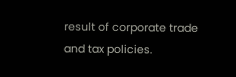result of corporate trade and tax policies.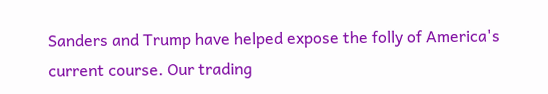Sanders and Trump have helped expose the folly of America's current course. Our trading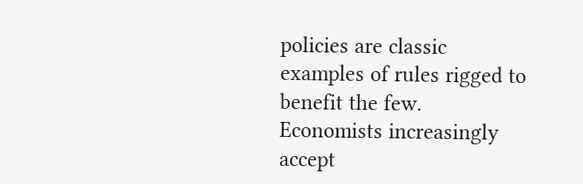policies are classic examples of rules rigged to benefit the few. Economists increasingly accept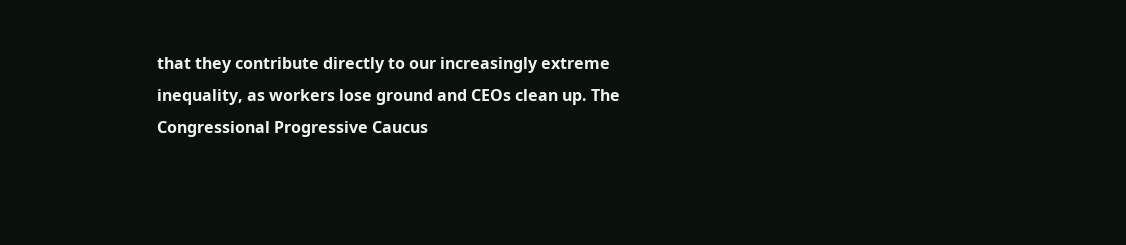that they contribute directly to our increasingly extreme inequality, as workers lose ground and CEOs clean up. The Congressional Progressive Caucus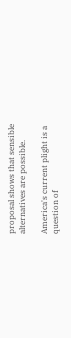proposal shows that sensible alternatives are possible.

America's current plight is a question of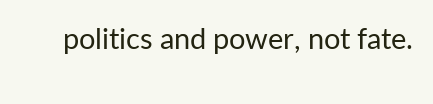politics and power, not fate.